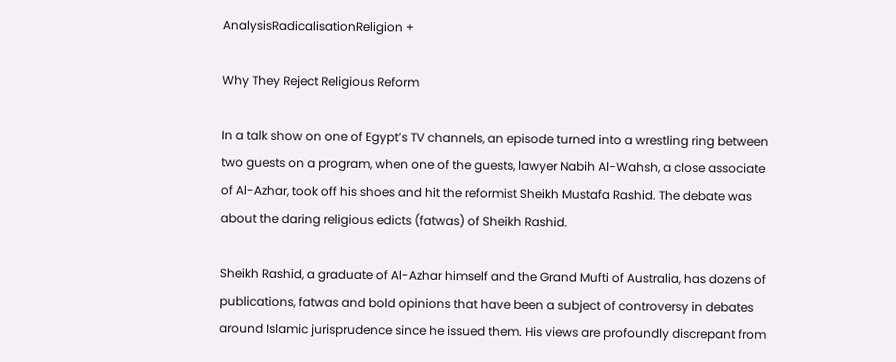AnalysisRadicalisationReligion +

Why They Reject Religious Reform

In a talk show on one of Egypt’s TV channels, an episode turned into a wrestling ring between two guests on a program, when one of the guests, lawyer Nabih Al-Wahsh, a close associate of Al-Azhar, took off his shoes and hit the reformist Sheikh Mustafa Rashid. The debate was about the daring religious edicts (fatwas) of Sheikh Rashid.

Sheikh Rashid, a graduate of Al-Azhar himself and the Grand Mufti of Australia, has dozens of publications, fatwas and bold opinions that have been a subject of controversy in debates around Islamic jurisprudence since he issued them. His views are profoundly discrepant from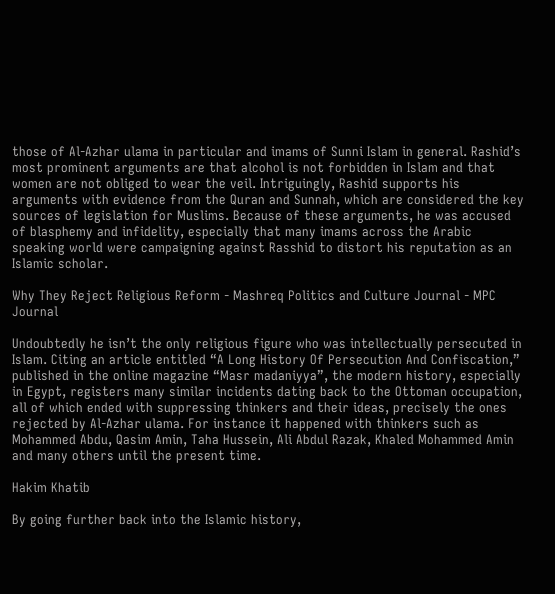those of Al-Azhar ulama in particular and imams of Sunni Islam in general. Rashid’s most prominent arguments are that alcohol is not forbidden in Islam and that women are not obliged to wear the veil. Intriguingly, Rashid supports his arguments with evidence from the Quran and Sunnah, which are considered the key sources of legislation for Muslims. Because of these arguments, he was accused of blasphemy and infidelity, especially that many imams across the Arabic speaking world were campaigning against Rasshid to distort his reputation as an Islamic scholar.

Why They Reject Religious Reform - Mashreq Politics and Culture Journal - MPC Journal

Undoubtedly he isn’t the only religious figure who was intellectually persecuted in Islam. Citing an article entitled “A Long History Of Persecution And Confiscation,” published in the online magazine “Masr madaniyya”, the modern history, especially in Egypt, registers many similar incidents dating back to the Ottoman occupation, all of which ended with suppressing thinkers and their ideas, precisely the ones rejected by Al-Azhar ulama. For instance it happened with thinkers such as Mohammed Abdu, Qasim Amin, Taha Hussein, Ali Abdul Razak, Khaled Mohammed Amin and many others until the present time.

Hakim Khatib

By going further back into the Islamic history,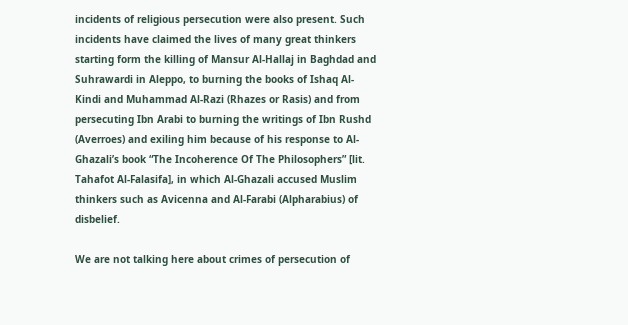incidents of religious persecution were also present. Such incidents have claimed the lives of many great thinkers starting form the killing of Mansur Al-Hallaj in Baghdad and Suhrawardi in Aleppo, to burning the books of Ishaq Al-Kindi and Muhammad Al-Razi (Rhazes or Rasis) and from persecuting Ibn Arabi to burning the writings of Ibn Rushd (Averroes) and exiling him because of his response to Al-Ghazali’s book “The Incoherence Of The Philosophers” [lit. Tahafot Al-Falasifa], in which Al-Ghazali accused Muslim thinkers such as Avicenna and Al-Farabi (Alpharabius) of disbelief.

We are not talking here about crimes of persecution of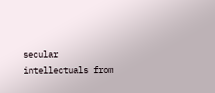secular intellectuals from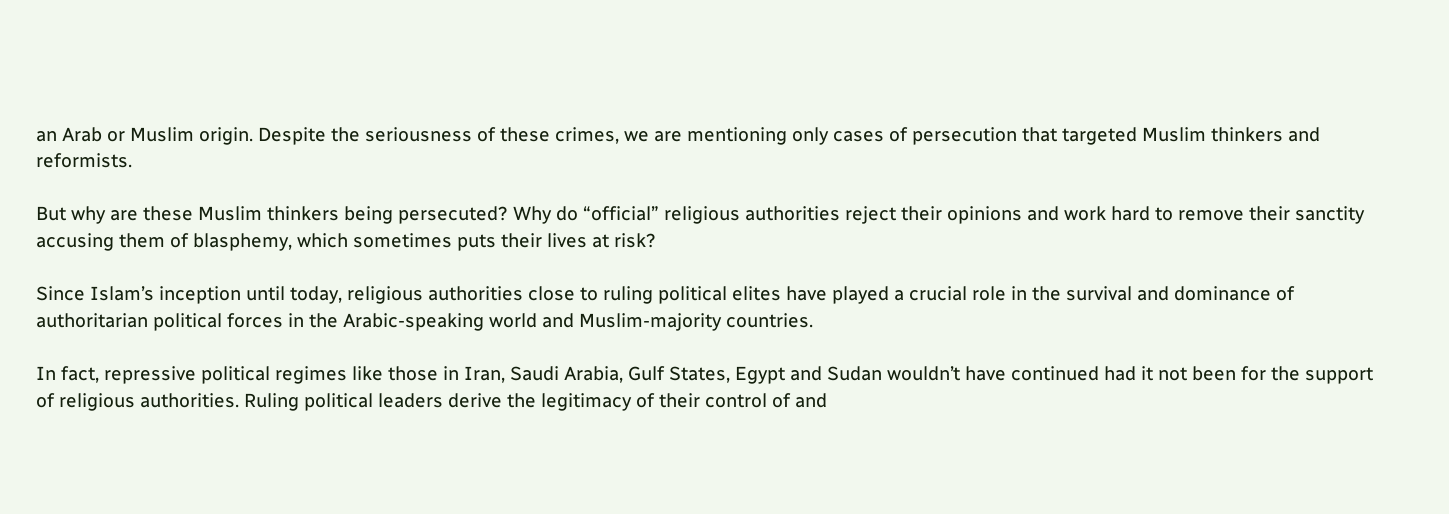an Arab or Muslim origin. Despite the seriousness of these crimes, we are mentioning only cases of persecution that targeted Muslim thinkers and reformists.

But why are these Muslim thinkers being persecuted? Why do “official” religious authorities reject their opinions and work hard to remove their sanctity accusing them of blasphemy, which sometimes puts their lives at risk?

Since Islam’s inception until today, religious authorities close to ruling political elites have played a crucial role in the survival and dominance of authoritarian political forces in the Arabic-speaking world and Muslim-majority countries.

In fact, repressive political regimes like those in Iran, Saudi Arabia, Gulf States, Egypt and Sudan wouldn’t have continued had it not been for the support of religious authorities. Ruling political leaders derive the legitimacy of their control of and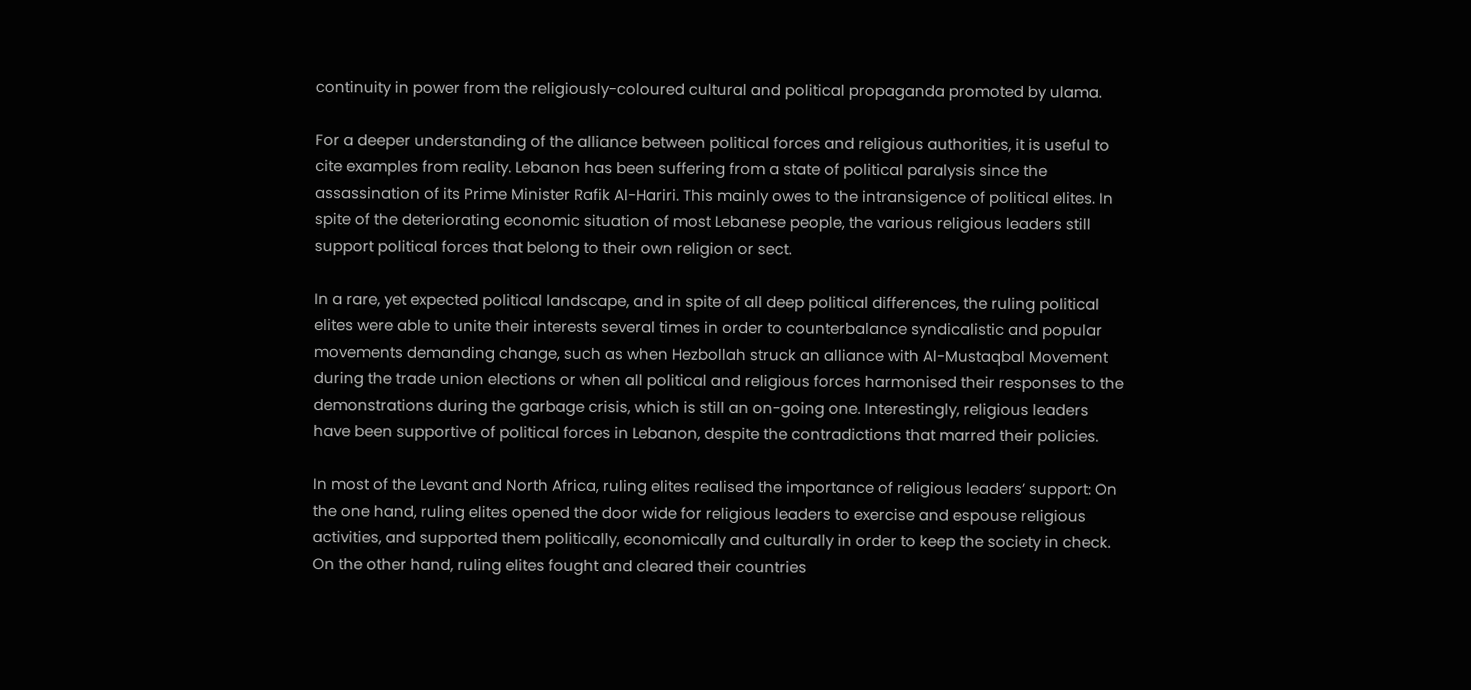continuity in power from the religiously-coloured cultural and political propaganda promoted by ulama.

For a deeper understanding of the alliance between political forces and religious authorities, it is useful to cite examples from reality. Lebanon has been suffering from a state of political paralysis since the assassination of its Prime Minister Rafik Al-Hariri. This mainly owes to the intransigence of political elites. In spite of the deteriorating economic situation of most Lebanese people, the various religious leaders still support political forces that belong to their own religion or sect.

In a rare, yet expected political landscape, and in spite of all deep political differences, the ruling political elites were able to unite their interests several times in order to counterbalance syndicalistic and popular movements demanding change, such as when Hezbollah struck an alliance with Al-Mustaqbal Movement during the trade union elections or when all political and religious forces harmonised their responses to the demonstrations during the garbage crisis, which is still an on-going one. Interestingly, religious leaders have been supportive of political forces in Lebanon, despite the contradictions that marred their policies.

In most of the Levant and North Africa, ruling elites realised the importance of religious leaders’ support: On the one hand, ruling elites opened the door wide for religious leaders to exercise and espouse religious activities, and supported them politically, economically and culturally in order to keep the society in check. On the other hand, ruling elites fought and cleared their countries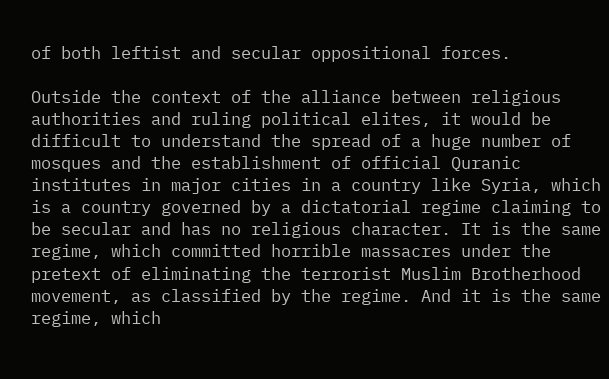of both leftist and secular oppositional forces.

Outside the context of the alliance between religious authorities and ruling political elites, it would be difficult to understand the spread of a huge number of mosques and the establishment of official Quranic institutes in major cities in a country like Syria, which is a country governed by a dictatorial regime claiming to be secular and has no religious character. It is the same regime, which committed horrible massacres under the pretext of eliminating the terrorist Muslim Brotherhood movement, as classified by the regime. And it is the same regime, which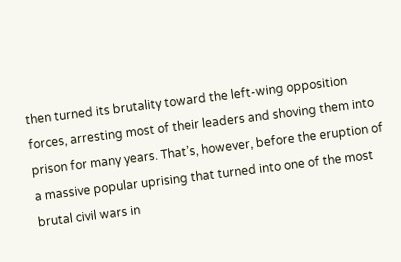then turned its brutality toward the left-wing opposition forces, arresting most of their leaders and shoving them into prison for many years. That’s, however, before the eruption of a massive popular uprising that turned into one of the most brutal civil wars in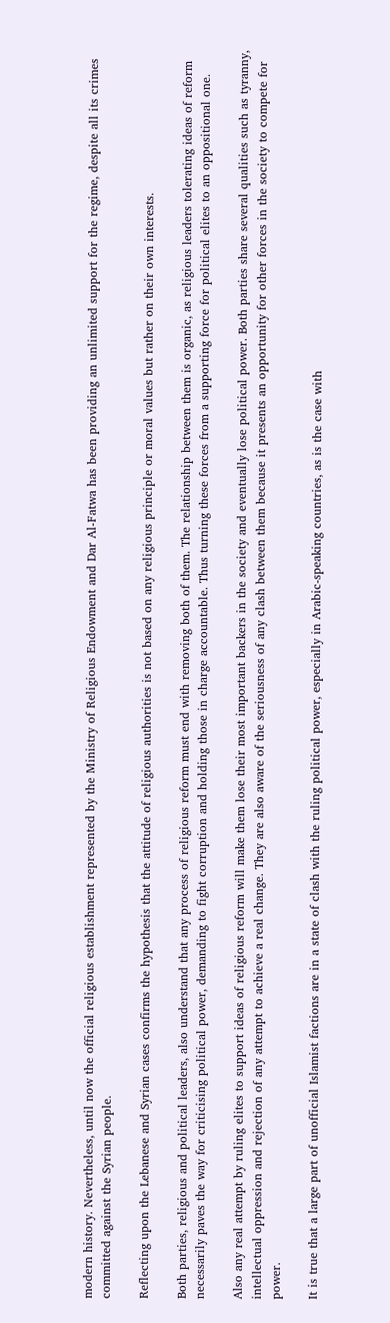modern history. Nevertheless, until now the official religious establishment represented by the Ministry of Religious Endowment and Dar Al-Fatwa has been providing an unlimited support for the regime, despite all its crimes committed against the Syrian people.

Reflecting upon the Lebanese and Syrian cases confirms the hypothesis that the attitude of religious authorities is not based on any religious principle or moral values but rather on their own interests.

Both parties, religious and political leaders, also understand that any process of religious reform must end with removing both of them. The relationship between them is organic, as religious leaders tolerating ideas of reform necessarily paves the way for criticising political power, demanding to fight corruption and holding those in charge accountable. Thus turning these forces from a supporting force for political elites to an oppositional one.

Also any real attempt by ruling elites to support ideas of religious reform will make them lose their most important backers in the society and eventually lose political power. Both parties share several qualities such as tyranny, intellectual oppression and rejection of any attempt to achieve a real change. They are also aware of the seriousness of any clash between them because it presents an opportunity for other forces in the society to compete for power.

It is true that a large part of unofficial Islamist factions are in a state of clash with the ruling political power, especially in Arabic-speaking countries, as is the case with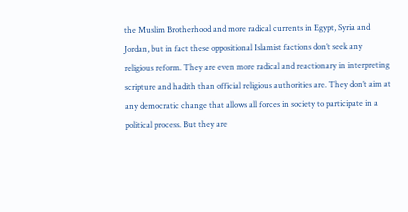the Muslim Brotherhood and more radical currents in Egypt, Syria and Jordan, but in fact these oppositional Islamist factions don’t seek any religious reform. They are even more radical and reactionary in interpreting scripture and hadith than official religious authorities are. They don’t aim at any democratic change that allows all forces in society to participate in a political process. But they are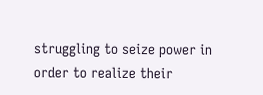struggling to seize power in order to realize their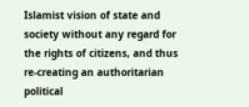Islamist vision of state and society without any regard for the rights of citizens, and thus re-creating an authoritarian political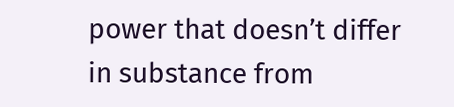power that doesn’t differ in substance from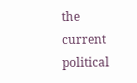the current political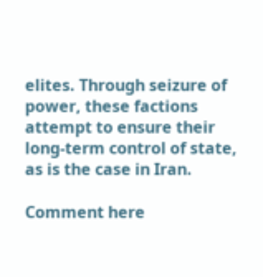elites. Through seizure of power, these factions attempt to ensure their long-term control of state, as is the case in Iran.

Comment here